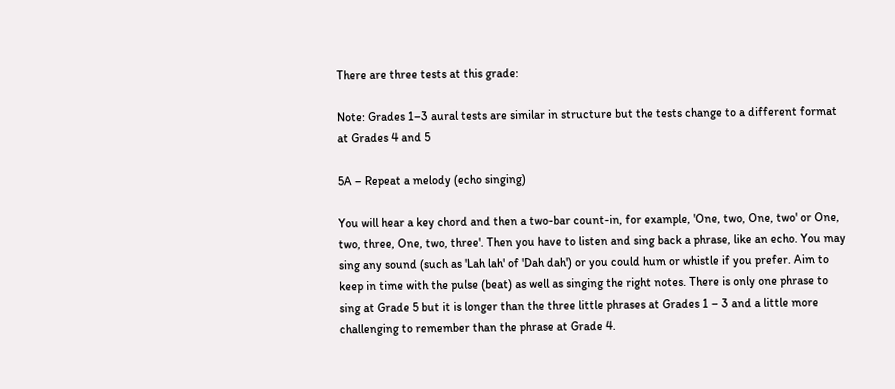There are three tests at this grade:

Note: Grades 1–3 aural tests are similar in structure but the tests change to a different format at Grades 4 and 5

5A – Repeat a melody (echo singing)

You will hear a key chord and then a two-bar count-in, for example, 'One, two, One, two' or One, two, three, One, two, three'. Then you have to listen and sing back a phrase, like an echo. You may sing any sound (such as 'Lah lah' of 'Dah dah') or you could hum or whistle if you prefer. Aim to keep in time with the pulse (beat) as well as singing the right notes. There is only one phrase to sing at Grade 5 but it is longer than the three little phrases at Grades 1 – 3 and a little more challenging to remember than the phrase at Grade 4.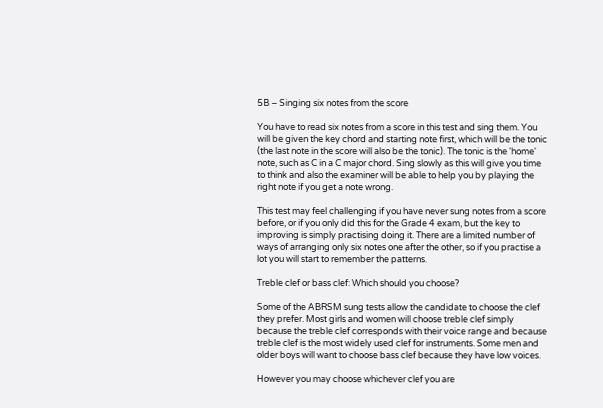5B – Singing six notes from the score

You have to read six notes from a score in this test and sing them. You will be given the key chord and starting note first, which will be the tonic (the last note in the score will also be the tonic). The tonic is the 'home' note, such as C in a C major chord. Sing slowly as this will give you time to think and also the examiner will be able to help you by playing the right note if you get a note wrong.

This test may feel challenging if you have never sung notes from a score before, or if you only did this for the Grade 4 exam, but the key to improving is simply practising doing it. There are a limited number of ways of arranging only six notes one after the other, so if you practise a lot you will start to remember the patterns.

Treble clef or bass clef: Which should you choose?

Some of the ABRSM sung tests allow the candidate to choose the clef they prefer. Most girls and women will choose treble clef simply because the treble clef corresponds with their voice range and because treble clef is the most widely used clef for instruments. Some men and older boys will want to choose bass clef because they have low voices.

However you may choose whichever clef you are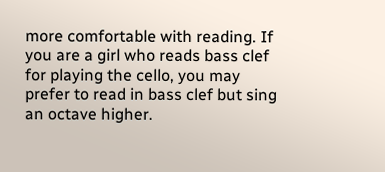more comfortable with reading. If you are a girl who reads bass clef for playing the cello, you may prefer to read in bass clef but sing an octave higher.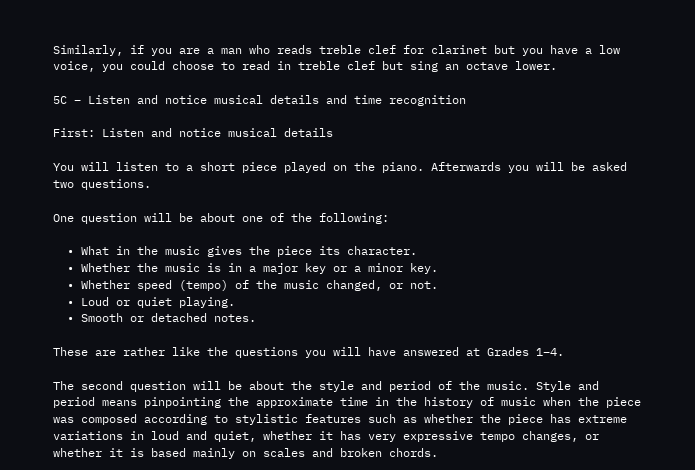Similarly, if you are a man who reads treble clef for clarinet but you have a low voice, you could choose to read in treble clef but sing an octave lower.

5C – Listen and notice musical details and time recognition

First: Listen and notice musical details

You will listen to a short piece played on the piano. Afterwards you will be asked two questions.

One question will be about one of the following:

  • What in the music gives the piece its character.
  • Whether the music is in a major key or a minor key.
  • Whether speed (tempo) of the music changed, or not.
  • Loud or quiet playing.
  • Smooth or detached notes.

These are rather like the questions you will have answered at Grades 1–4.

The second question will be about the style and period of the music. Style and period means pinpointing the approximate time in the history of music when the piece was composed according to stylistic features such as whether the piece has extreme variations in loud and quiet, whether it has very expressive tempo changes, or whether it is based mainly on scales and broken chords.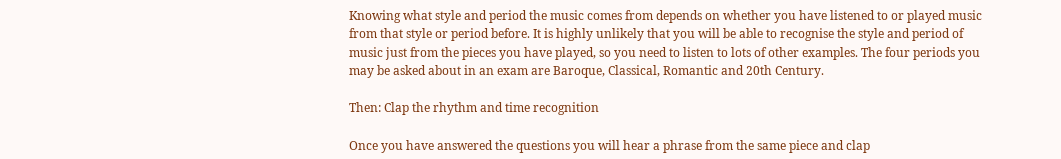Knowing what style and period the music comes from depends on whether you have listened to or played music from that style or period before. It is highly unlikely that you will be able to recognise the style and period of music just from the pieces you have played, so you need to listen to lots of other examples. The four periods you may be asked about in an exam are Baroque, Classical, Romantic and 20th Century.

Then: Clap the rhythm and time recognition

Once you have answered the questions you will hear a phrase from the same piece and clap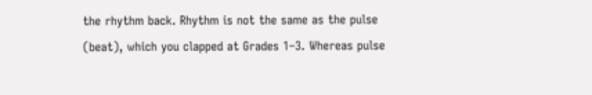the rhythm back. Rhythm is not the same as the pulse (beat), which you clapped at Grades 1–3. Whereas pulse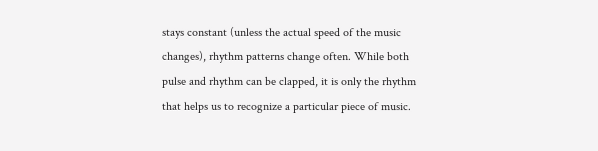stays constant (unless the actual speed of the music changes), rhythm patterns change often. While both pulse and rhythm can be clapped, it is only the rhythm that helps us to recognize a particular piece of music.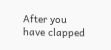After you have clapped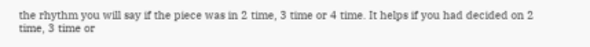the rhythm you will say if the piece was in 2 time, 3 time or 4 time. It helps if you had decided on 2 time, 3 time or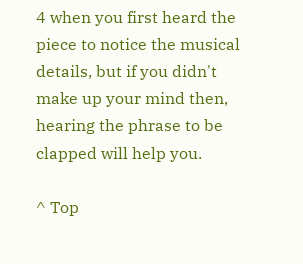4 when you first heard the piece to notice the musical details, but if you didn't make up your mind then, hearing the phrase to be clapped will help you.

^ Top